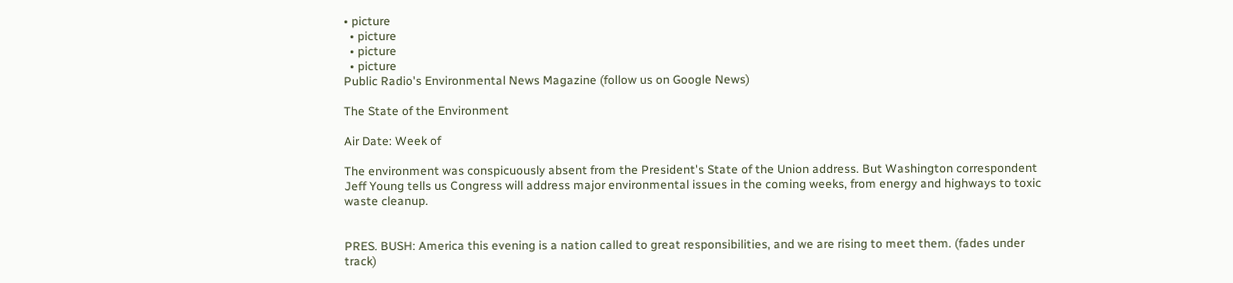• picture
  • picture
  • picture
  • picture
Public Radio's Environmental News Magazine (follow us on Google News)

The State of the Environment

Air Date: Week of

The environment was conspicuously absent from the President's State of the Union address. But Washington correspondent Jeff Young tells us Congress will address major environmental issues in the coming weeks, from energy and highways to toxic waste cleanup.


PRES. BUSH: America this evening is a nation called to great responsibilities, and we are rising to meet them. (fades under track)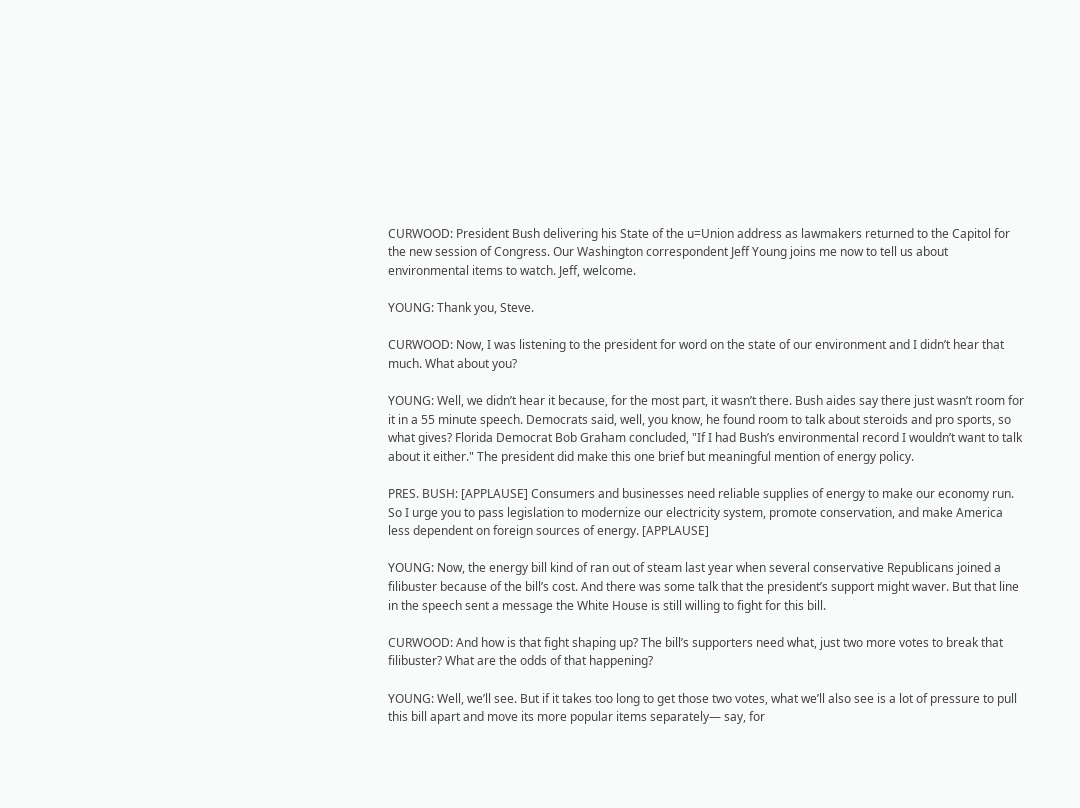CURWOOD: President Bush delivering his State of the u=Union address as lawmakers returned to the Capitol for the new session of Congress. Our Washington correspondent Jeff Young joins me now to tell us about environmental items to watch. Jeff, welcome.

YOUNG: Thank you, Steve.

CURWOOD: Now, I was listening to the president for word on the state of our environment and I didn’t hear that much. What about you?

YOUNG: Well, we didn’t hear it because, for the most part, it wasn’t there. Bush aides say there just wasn’t room for it in a 55 minute speech. Democrats said, well, you know, he found room to talk about steroids and pro sports, so what gives? Florida Democrat Bob Graham concluded, "If I had Bush’s environmental record I wouldn’t want to talk about it either." The president did make this one brief but meaningful mention of energy policy.

PRES. BUSH: [APPLAUSE] Consumers and businesses need reliable supplies of energy to make our economy run. So I urge you to pass legislation to modernize our electricity system, promote conservation, and make America less dependent on foreign sources of energy. [APPLAUSE]

YOUNG: Now, the energy bill kind of ran out of steam last year when several conservative Republicans joined a filibuster because of the bill’s cost. And there was some talk that the president’s support might waver. But that line in the speech sent a message the White House is still willing to fight for this bill.

CURWOOD: And how is that fight shaping up? The bill’s supporters need what, just two more votes to break that filibuster? What are the odds of that happening?

YOUNG: Well, we’ll see. But if it takes too long to get those two votes, what we’ll also see is a lot of pressure to pull this bill apart and move its more popular items separately— say, for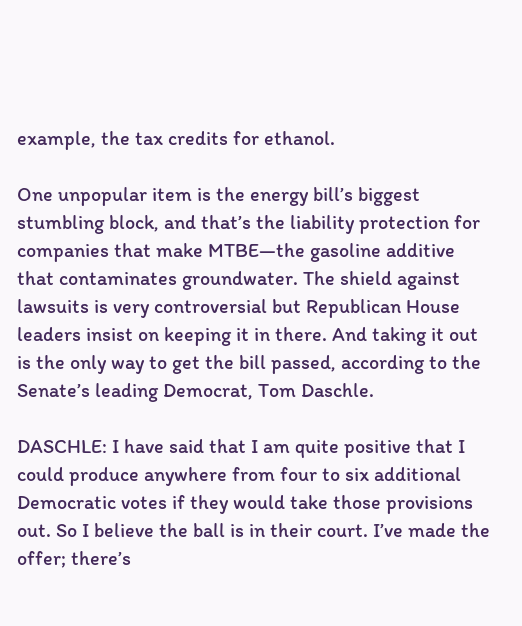example, the tax credits for ethanol.

One unpopular item is the energy bill’s biggest stumbling block, and that’s the liability protection for companies that make MTBE—the gasoline additive that contaminates groundwater. The shield against lawsuits is very controversial but Republican House leaders insist on keeping it in there. And taking it out is the only way to get the bill passed, according to the Senate’s leading Democrat, Tom Daschle.

DASCHLE: I have said that I am quite positive that I could produce anywhere from four to six additional Democratic votes if they would take those provisions out. So I believe the ball is in their court. I’ve made the offer; there’s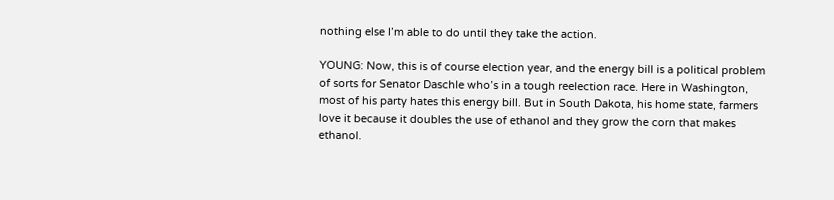nothing else I’m able to do until they take the action.

YOUNG: Now, this is of course election year, and the energy bill is a political problem of sorts for Senator Daschle who’s in a tough reelection race. Here in Washington, most of his party hates this energy bill. But in South Dakota, his home state, farmers love it because it doubles the use of ethanol and they grow the corn that makes ethanol.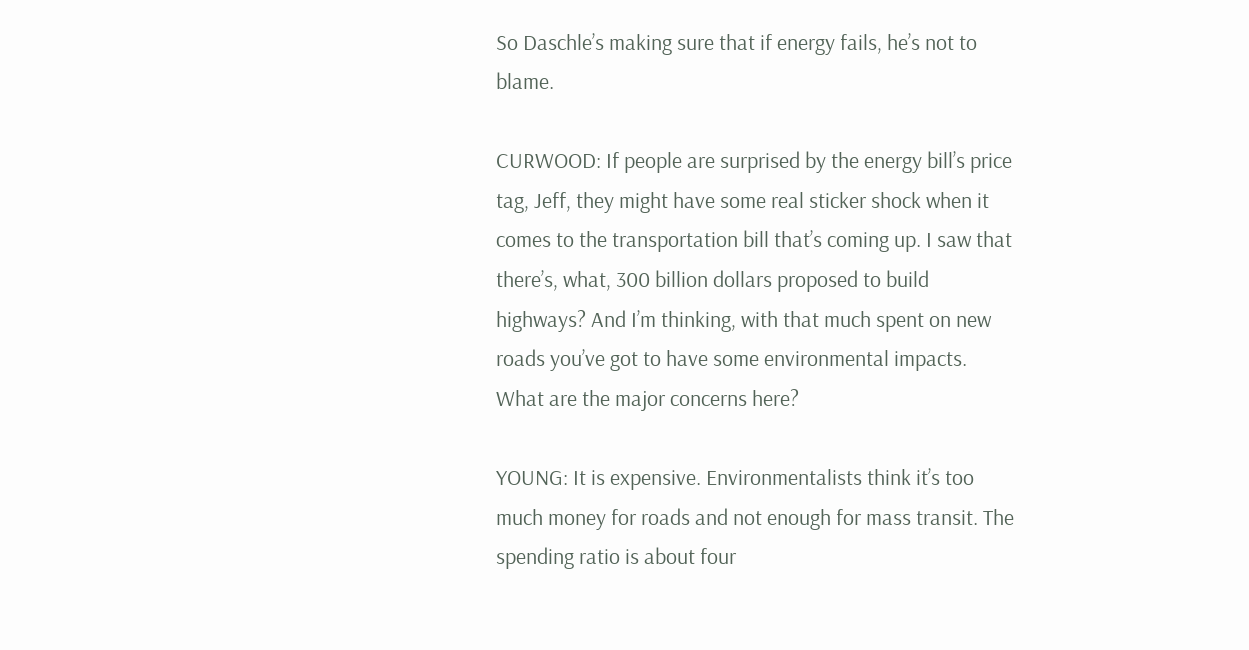So Daschle’s making sure that if energy fails, he’s not to blame.

CURWOOD: If people are surprised by the energy bill’s price tag, Jeff, they might have some real sticker shock when it comes to the transportation bill that’s coming up. I saw that there’s, what, 300 billion dollars proposed to build highways? And I’m thinking, with that much spent on new roads you’ve got to have some environmental impacts. What are the major concerns here?

YOUNG: It is expensive. Environmentalists think it’s too much money for roads and not enough for mass transit. The spending ratio is about four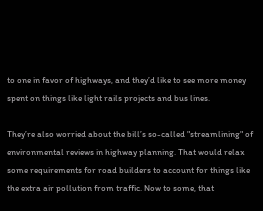to one in favor of highways, and they’d like to see more money spent on things like light rails projects and bus lines.

They’re also worried about the bill’s so-called "streamlining" of environmental reviews in highway planning. That would relax some requirements for road builders to account for things like the extra air pollution from traffic. Now to some, that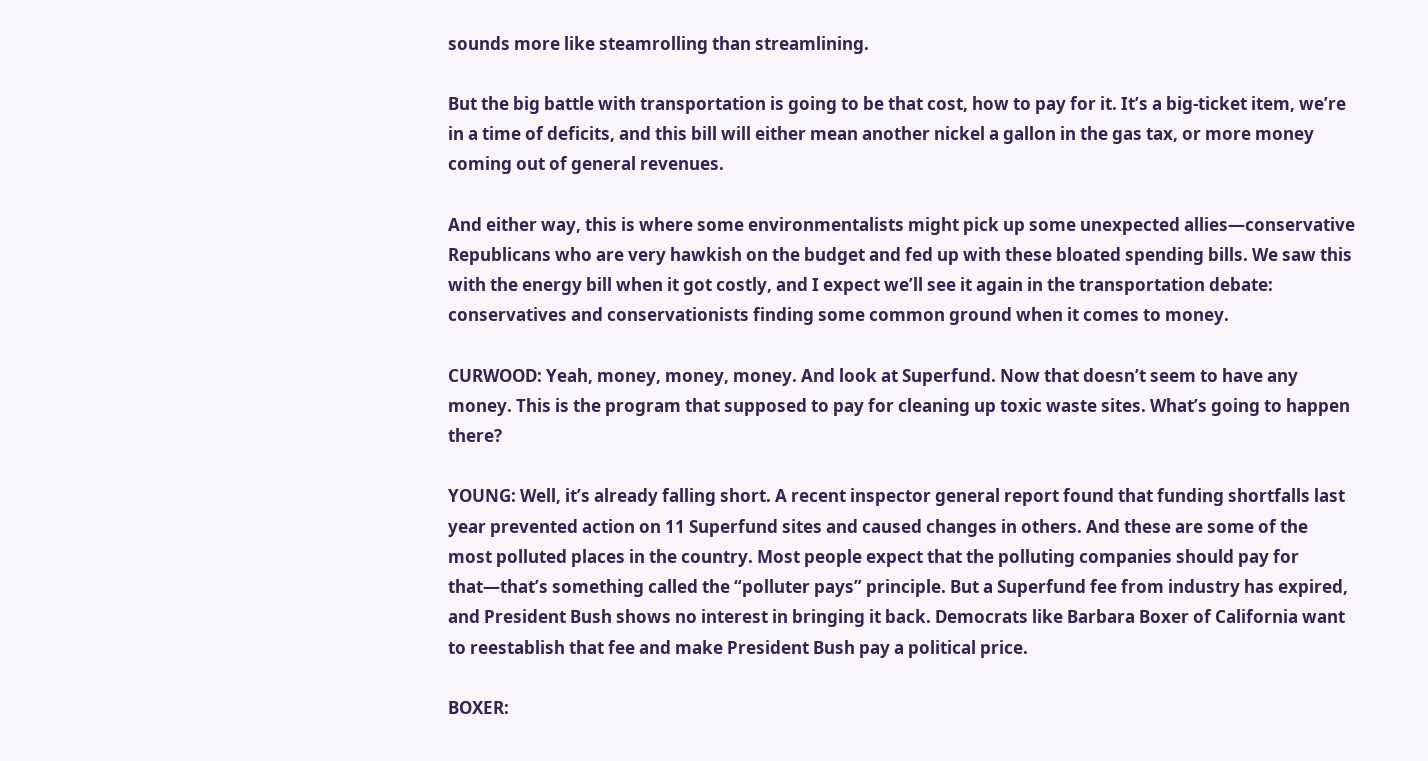sounds more like steamrolling than streamlining.

But the big battle with transportation is going to be that cost, how to pay for it. It’s a big-ticket item, we’re in a time of deficits, and this bill will either mean another nickel a gallon in the gas tax, or more money coming out of general revenues.

And either way, this is where some environmentalists might pick up some unexpected allies—conservative Republicans who are very hawkish on the budget and fed up with these bloated spending bills. We saw this with the energy bill when it got costly, and I expect we’ll see it again in the transportation debate: conservatives and conservationists finding some common ground when it comes to money.

CURWOOD: Yeah, money, money, money. And look at Superfund. Now that doesn’t seem to have any money. This is the program that supposed to pay for cleaning up toxic waste sites. What’s going to happen there?

YOUNG: Well, it’s already falling short. A recent inspector general report found that funding shortfalls last year prevented action on 11 Superfund sites and caused changes in others. And these are some of the most polluted places in the country. Most people expect that the polluting companies should pay for that—that’s something called the “polluter pays” principle. But a Superfund fee from industry has expired, and President Bush shows no interest in bringing it back. Democrats like Barbara Boxer of California want to reestablish that fee and make President Bush pay a political price.

BOXER: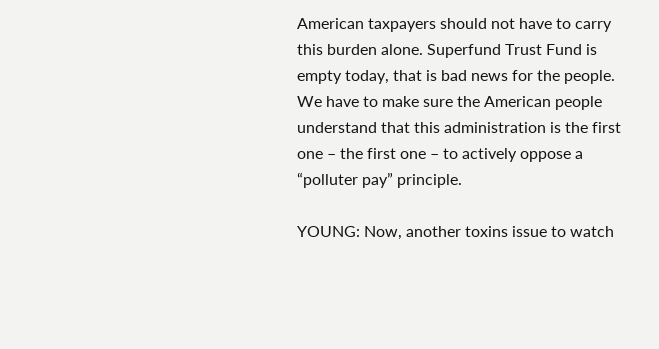American taxpayers should not have to carry this burden alone. Superfund Trust Fund is empty today, that is bad news for the people. We have to make sure the American people understand that this administration is the first one – the first one – to actively oppose a “polluter pay” principle.

YOUNG: Now, another toxins issue to watch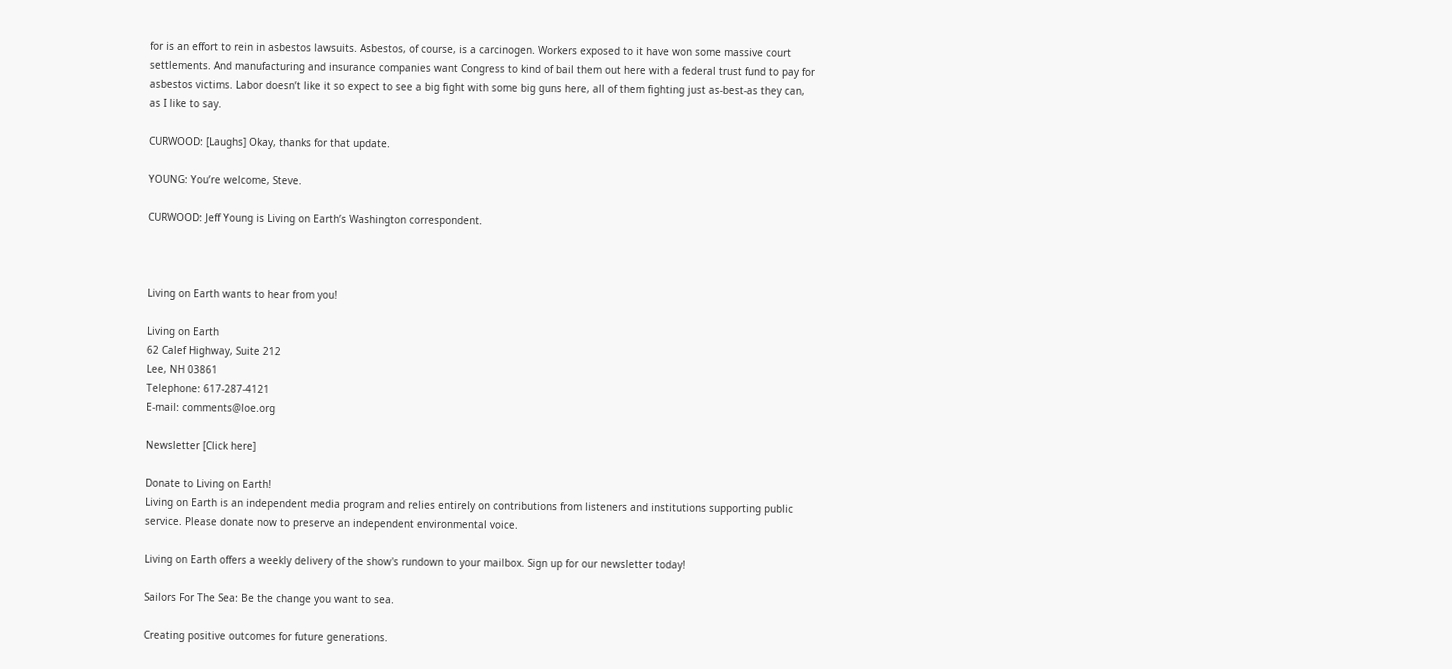for is an effort to rein in asbestos lawsuits. Asbestos, of course, is a carcinogen. Workers exposed to it have won some massive court settlements. And manufacturing and insurance companies want Congress to kind of bail them out here with a federal trust fund to pay for asbestos victims. Labor doesn’t like it so expect to see a big fight with some big guns here, all of them fighting just as-best-as they can, as I like to say.

CURWOOD: [Laughs] Okay, thanks for that update.

YOUNG: You’re welcome, Steve.

CURWOOD: Jeff Young is Living on Earth’s Washington correspondent.



Living on Earth wants to hear from you!

Living on Earth
62 Calef Highway, Suite 212
Lee, NH 03861
Telephone: 617-287-4121
E-mail: comments@loe.org

Newsletter [Click here]

Donate to Living on Earth!
Living on Earth is an independent media program and relies entirely on contributions from listeners and institutions supporting public service. Please donate now to preserve an independent environmental voice.

Living on Earth offers a weekly delivery of the show's rundown to your mailbox. Sign up for our newsletter today!

Sailors For The Sea: Be the change you want to sea.

Creating positive outcomes for future generations.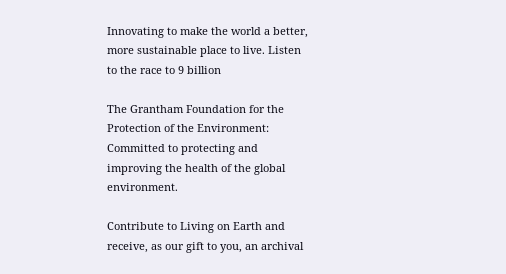Innovating to make the world a better, more sustainable place to live. Listen to the race to 9 billion

The Grantham Foundation for the Protection of the Environment: Committed to protecting and improving the health of the global environment.

Contribute to Living on Earth and receive, as our gift to you, an archival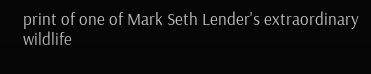print of one of Mark Seth Lender's extraordinary wildlife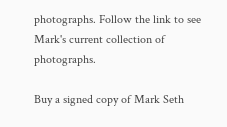photographs. Follow the link to see Mark's current collection of photographs.

Buy a signed copy of Mark Seth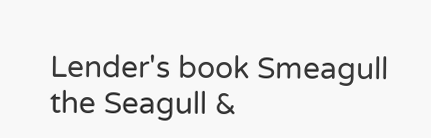Lender's book Smeagull the Seagull &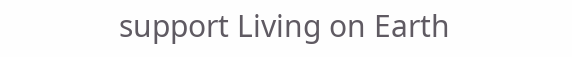support Living on Earth